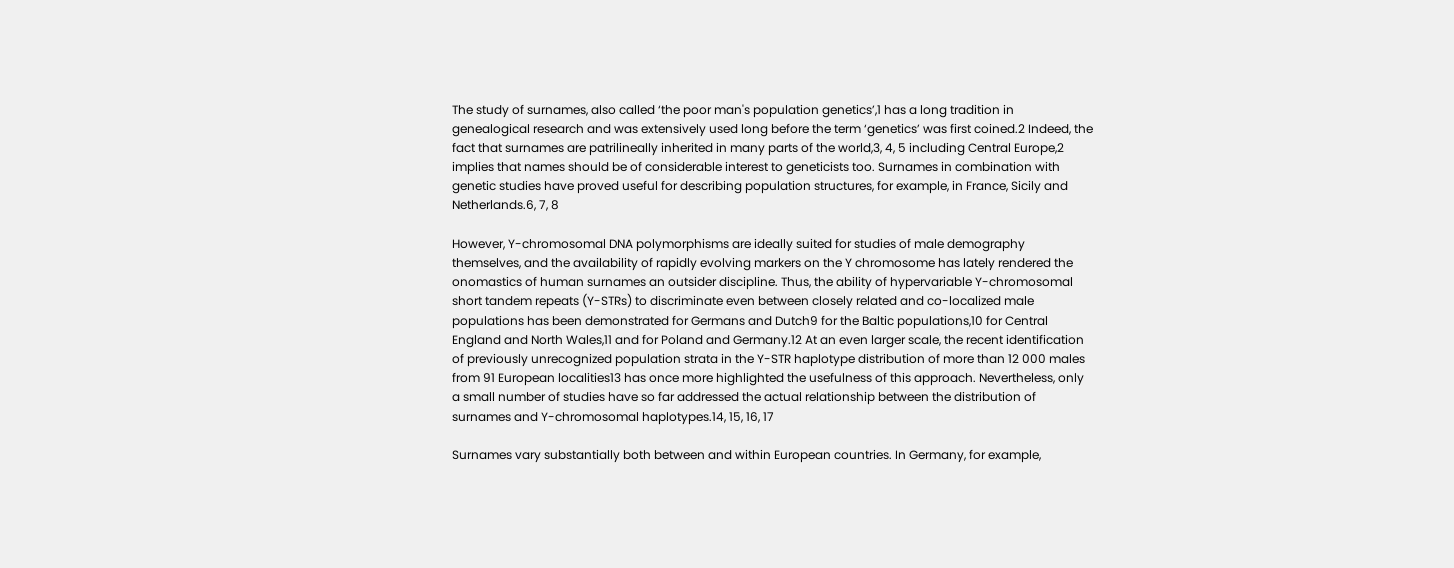The study of surnames, also called ‘the poor man's population genetics’,1 has a long tradition in genealogical research and was extensively used long before the term ‘genetics’ was first coined.2 Indeed, the fact that surnames are patrilineally inherited in many parts of the world,3, 4, 5 including Central Europe,2 implies that names should be of considerable interest to geneticists too. Surnames in combination with genetic studies have proved useful for describing population structures, for example, in France, Sicily and Netherlands.6, 7, 8

However, Y-chromosomal DNA polymorphisms are ideally suited for studies of male demography themselves, and the availability of rapidly evolving markers on the Y chromosome has lately rendered the onomastics of human surnames an outsider discipline. Thus, the ability of hypervariable Y-chromosomal short tandem repeats (Y-STRs) to discriminate even between closely related and co-localized male populations has been demonstrated for Germans and Dutch9 for the Baltic populations,10 for Central England and North Wales,11 and for Poland and Germany.12 At an even larger scale, the recent identification of previously unrecognized population strata in the Y-STR haplotype distribution of more than 12 000 males from 91 European localities13 has once more highlighted the usefulness of this approach. Nevertheless, only a small number of studies have so far addressed the actual relationship between the distribution of surnames and Y-chromosomal haplotypes.14, 15, 16, 17

Surnames vary substantially both between and within European countries. In Germany, for example,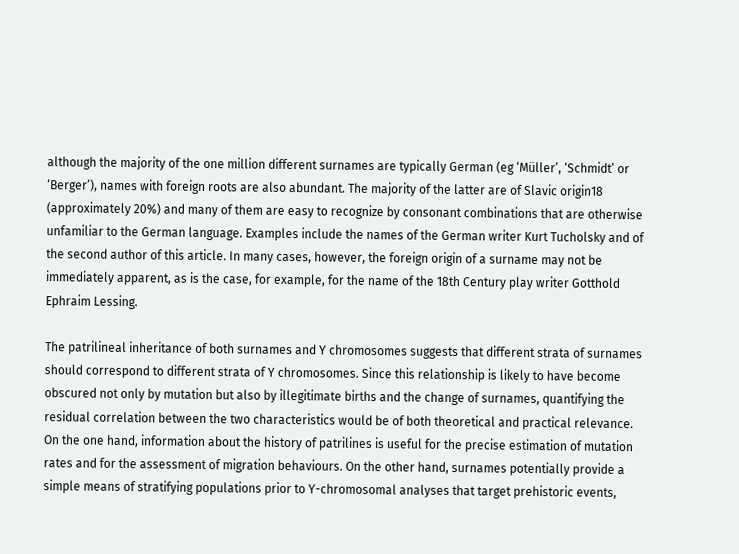although the majority of the one million different surnames are typically German (eg ‘Müller’, ‘Schmidt’ or ‘Berger’), names with foreign roots are also abundant. The majority of the latter are of Slavic origin18 (approximately 20%) and many of them are easy to recognize by consonant combinations that are otherwise unfamiliar to the German language. Examples include the names of the German writer Kurt Tucholsky and of the second author of this article. In many cases, however, the foreign origin of a surname may not be immediately apparent, as is the case, for example, for the name of the 18th Century play writer Gotthold Ephraim Lessing.

The patrilineal inheritance of both surnames and Y chromosomes suggests that different strata of surnames should correspond to different strata of Y chromosomes. Since this relationship is likely to have become obscured not only by mutation but also by illegitimate births and the change of surnames, quantifying the residual correlation between the two characteristics would be of both theoretical and practical relevance. On the one hand, information about the history of patrilines is useful for the precise estimation of mutation rates and for the assessment of migration behaviours. On the other hand, surnames potentially provide a simple means of stratifying populations prior to Y-chromosomal analyses that target prehistoric events,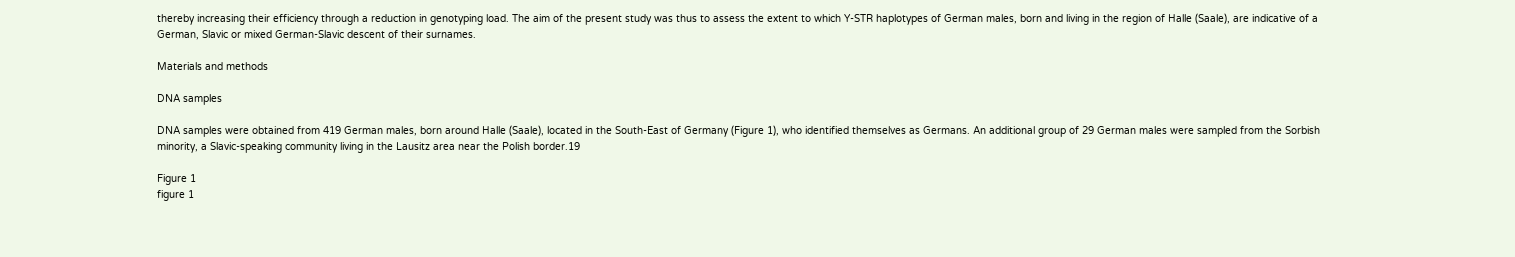thereby increasing their efficiency through a reduction in genotyping load. The aim of the present study was thus to assess the extent to which Y-STR haplotypes of German males, born and living in the region of Halle (Saale), are indicative of a German, Slavic or mixed German-Slavic descent of their surnames.

Materials and methods

DNA samples

DNA samples were obtained from 419 German males, born around Halle (Saale), located in the South-East of Germany (Figure 1), who identified themselves as Germans. An additional group of 29 German males were sampled from the Sorbish minority, a Slavic-speaking community living in the Lausitz area near the Polish border.19

Figure 1
figure 1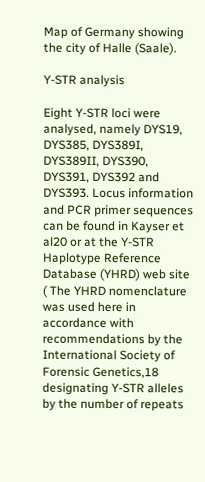Map of Germany showing the city of Halle (Saale).

Y-STR analysis

Eight Y-STR loci were analysed, namely DYS19, DYS385, DYS389I, DYS389II, DYS390, DYS391, DYS392 and DYS393. Locus information and PCR primer sequences can be found in Kayser et al20 or at the Y-STR Haplotype Reference Database (YHRD) web site ( The YHRD nomenclature was used here in accordance with recommendations by the International Society of Forensic Genetics,18 designating Y-STR alleles by the number of repeats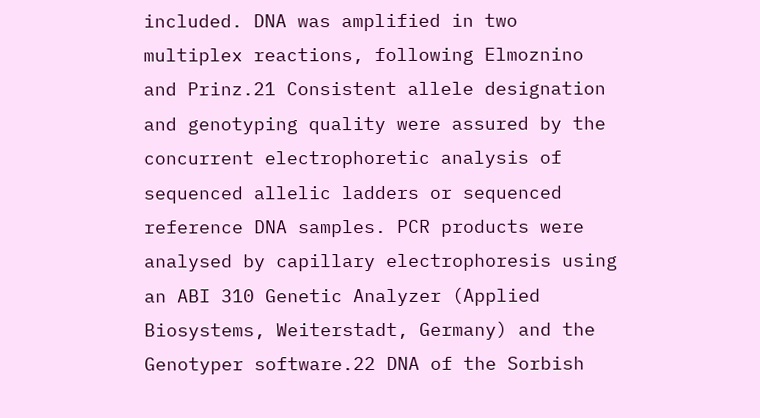included. DNA was amplified in two multiplex reactions, following Elmoznino and Prinz.21 Consistent allele designation and genotyping quality were assured by the concurrent electrophoretic analysis of sequenced allelic ladders or sequenced reference DNA samples. PCR products were analysed by capillary electrophoresis using an ABI 310 Genetic Analyzer (Applied Biosystems, Weiterstadt, Germany) and the Genotyper software.22 DNA of the Sorbish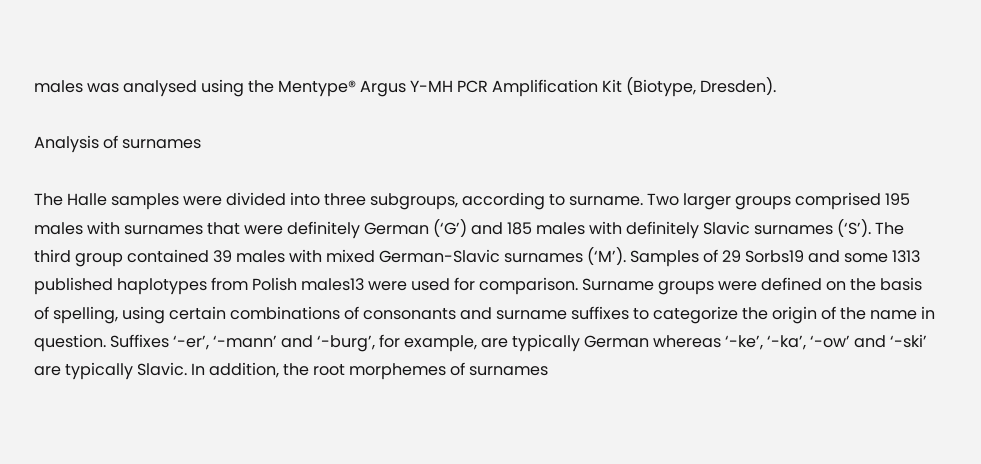males was analysed using the Mentype® Argus Y-MH PCR Amplification Kit (Biotype, Dresden).

Analysis of surnames

The Halle samples were divided into three subgroups, according to surname. Two larger groups comprised 195 males with surnames that were definitely German (‘G’) and 185 males with definitely Slavic surnames (‘S’). The third group contained 39 males with mixed German-Slavic surnames (‘M’). Samples of 29 Sorbs19 and some 1313 published haplotypes from Polish males13 were used for comparison. Surname groups were defined on the basis of spelling, using certain combinations of consonants and surname suffixes to categorize the origin of the name in question. Suffixes ‘-er’, ‘-mann’ and ‘-burg’, for example, are typically German whereas ‘-ke’, ‘-ka’, ‘-ow’ and ‘-ski’ are typically Slavic. In addition, the root morphemes of surnames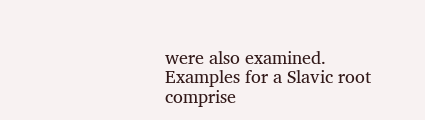were also examined. Examples for a Slavic root comprise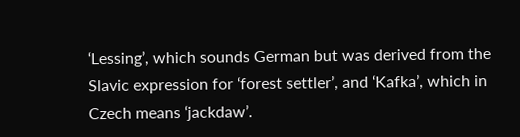‘Lessing’, which sounds German but was derived from the Slavic expression for ‘forest settler’, and ‘Kafka’, which in Czech means ‘jackdaw’.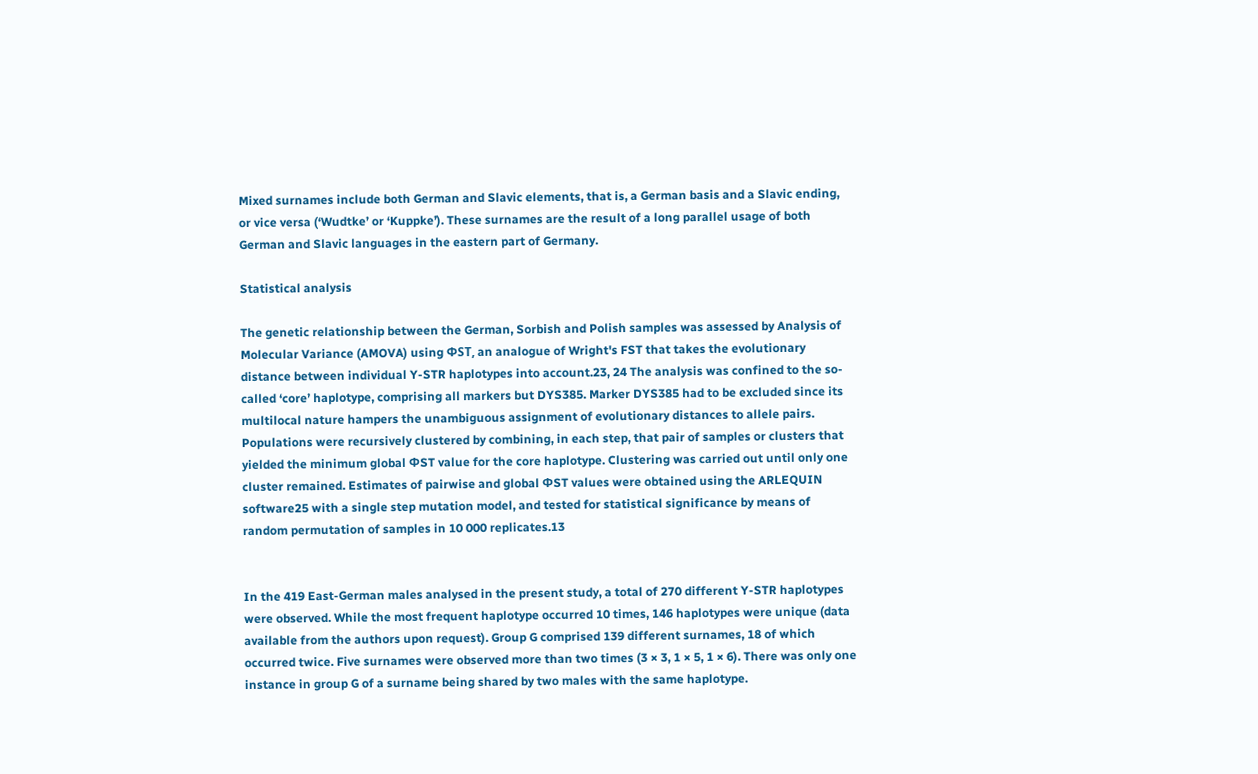Mixed surnames include both German and Slavic elements, that is, a German basis and a Slavic ending, or vice versa (‘Wudtke’ or ‘Kuppke’). These surnames are the result of a long parallel usage of both German and Slavic languages in the eastern part of Germany.

Statistical analysis

The genetic relationship between the German, Sorbish and Polish samples was assessed by Analysis of Molecular Variance (AMOVA) using ΦST, an analogue of Wright's FST that takes the evolutionary distance between individual Y-STR haplotypes into account.23, 24 The analysis was confined to the so-called ‘core’ haplotype, comprising all markers but DYS385. Marker DYS385 had to be excluded since its multilocal nature hampers the unambiguous assignment of evolutionary distances to allele pairs. Populations were recursively clustered by combining, in each step, that pair of samples or clusters that yielded the minimum global ΦST value for the core haplotype. Clustering was carried out until only one cluster remained. Estimates of pairwise and global ΦST values were obtained using the ARLEQUIN software25 with a single step mutation model, and tested for statistical significance by means of random permutation of samples in 10 000 replicates.13


In the 419 East-German males analysed in the present study, a total of 270 different Y-STR haplotypes were observed. While the most frequent haplotype occurred 10 times, 146 haplotypes were unique (data available from the authors upon request). Group G comprised 139 different surnames, 18 of which occurred twice. Five surnames were observed more than two times (3 × 3, 1 × 5, 1 × 6). There was only one instance in group G of a surname being shared by two males with the same haplotype.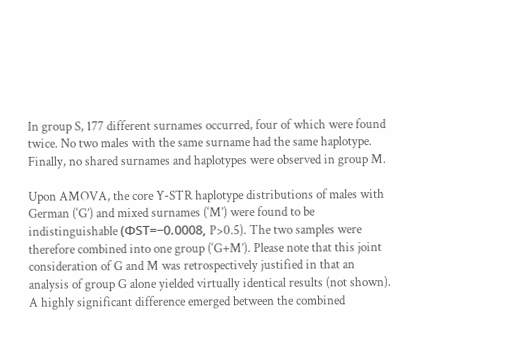In group S, 177 different surnames occurred, four of which were found twice. No two males with the same surname had the same haplotype. Finally, no shared surnames and haplotypes were observed in group M.

Upon AMOVA, the core Y-STR haplotype distributions of males with German (‘G’) and mixed surnames (‘M’) were found to be indistinguishable (ΦST=−0.0008, P>0.5). The two samples were therefore combined into one group (‘G+M’). Please note that this joint consideration of G and M was retrospectively justified in that an analysis of group G alone yielded virtually identical results (not shown). A highly significant difference emerged between the combined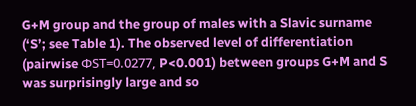G+M group and the group of males with a Slavic surname (‘S’; see Table 1). The observed level of differentiation (pairwise ΦST=0.0277, P<0.001) between groups G+M and S was surprisingly large and so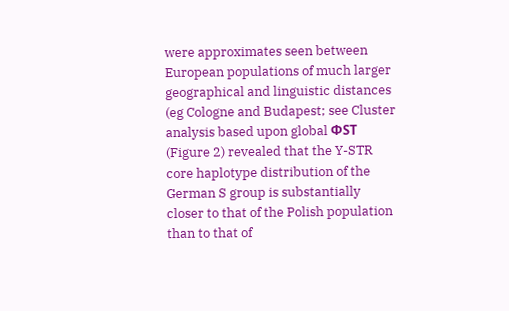were approximates seen between European populations of much larger geographical and linguistic distances (eg Cologne and Budapest; see Cluster analysis based upon global ΦST (Figure 2) revealed that the Y-STR core haplotype distribution of the German S group is substantially closer to that of the Polish population than to that of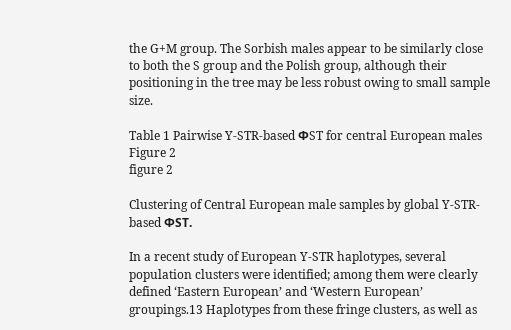the G+M group. The Sorbish males appear to be similarly close to both the S group and the Polish group, although their positioning in the tree may be less robust owing to small sample size.

Table 1 Pairwise Y-STR-based ΦST for central European males
Figure 2
figure 2

Clustering of Central European male samples by global Y-STR-based ΦST.

In a recent study of European Y-STR haplotypes, several population clusters were identified; among them were clearly defined ‘Eastern European’ and ‘Western European’ groupings.13 Haplotypes from these fringe clusters, as well as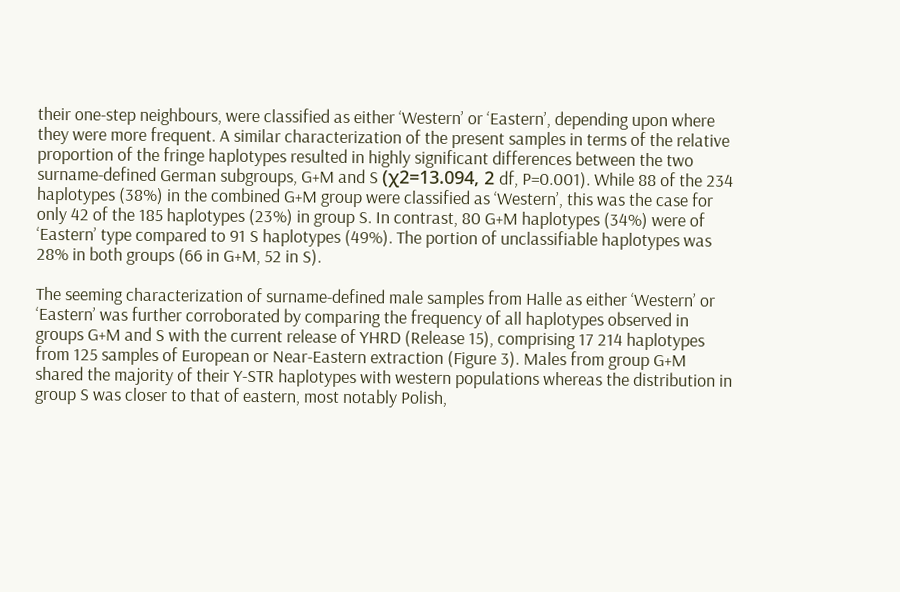their one-step neighbours, were classified as either ‘Western’ or ‘Eastern’, depending upon where they were more frequent. A similar characterization of the present samples in terms of the relative proportion of the fringe haplotypes resulted in highly significant differences between the two surname-defined German subgroups, G+M and S (χ2=13.094, 2 df, P=0.001). While 88 of the 234 haplotypes (38%) in the combined G+M group were classified as ‘Western’, this was the case for only 42 of the 185 haplotypes (23%) in group S. In contrast, 80 G+M haplotypes (34%) were of ‘Eastern’ type compared to 91 S haplotypes (49%). The portion of unclassifiable haplotypes was 28% in both groups (66 in G+M, 52 in S).

The seeming characterization of surname-defined male samples from Halle as either ‘Western’ or ‘Eastern’ was further corroborated by comparing the frequency of all haplotypes observed in groups G+M and S with the current release of YHRD (Release 15), comprising 17 214 haplotypes from 125 samples of European or Near-Eastern extraction (Figure 3). Males from group G+M shared the majority of their Y-STR haplotypes with western populations whereas the distribution in group S was closer to that of eastern, most notably Polish,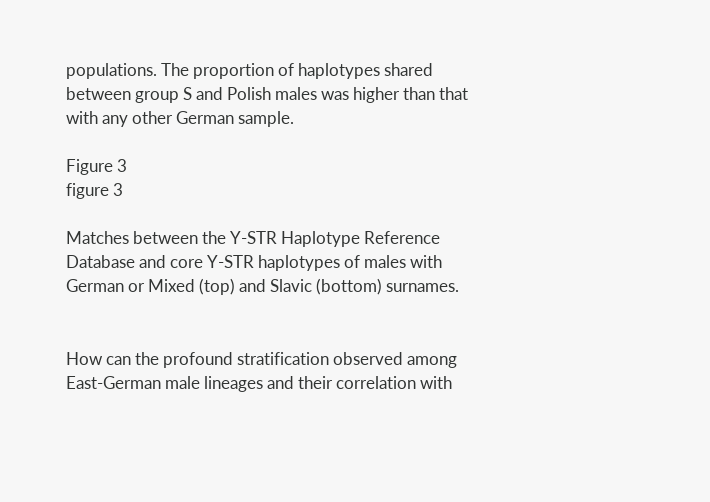populations. The proportion of haplotypes shared between group S and Polish males was higher than that with any other German sample.

Figure 3
figure 3

Matches between the Y-STR Haplotype Reference Database and core Y-STR haplotypes of males with German or Mixed (top) and Slavic (bottom) surnames.


How can the profound stratification observed among East-German male lineages and their correlation with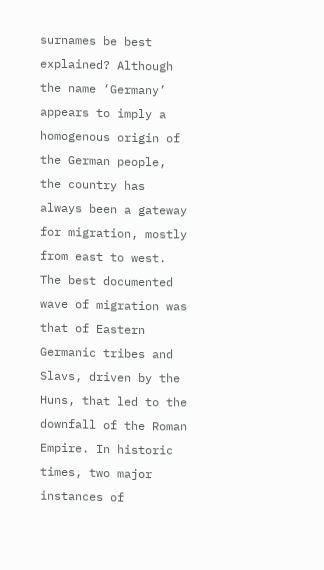surnames be best explained? Although the name ‘Germany’ appears to imply a homogenous origin of the German people, the country has always been a gateway for migration, mostly from east to west. The best documented wave of migration was that of Eastern Germanic tribes and Slavs, driven by the Huns, that led to the downfall of the Roman Empire. In historic times, two major instances of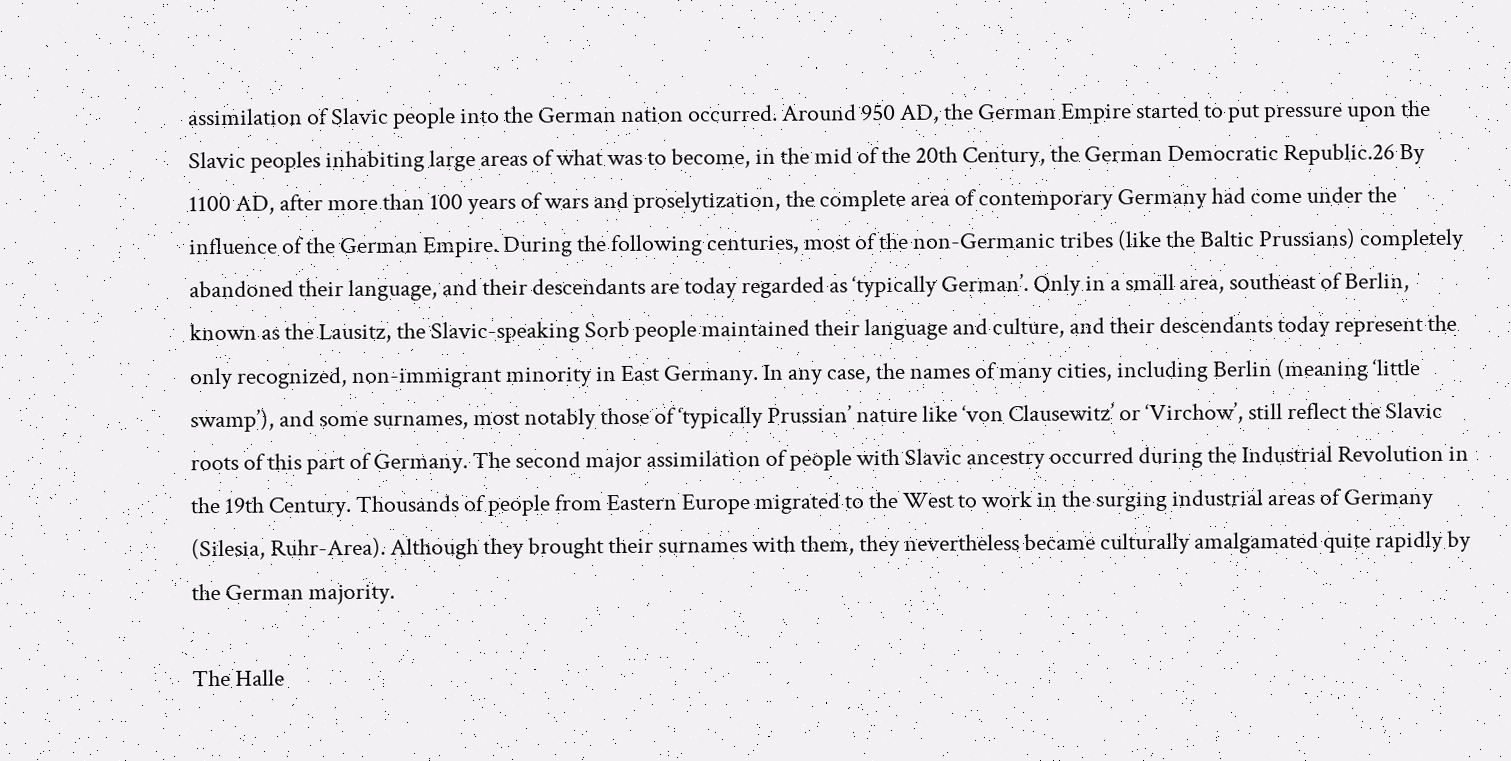assimilation of Slavic people into the German nation occurred. Around 950 AD, the German Empire started to put pressure upon the Slavic peoples inhabiting large areas of what was to become, in the mid of the 20th Century, the German Democratic Republic.26 By 1100 AD, after more than 100 years of wars and proselytization, the complete area of contemporary Germany had come under the influence of the German Empire. During the following centuries, most of the non-Germanic tribes (like the Baltic Prussians) completely abandoned their language, and their descendants are today regarded as ‘typically German’. Only in a small area, southeast of Berlin, known as the Lausitz, the Slavic-speaking Sorb people maintained their language and culture, and their descendants today represent the only recognized, non-immigrant minority in East Germany. In any case, the names of many cities, including Berlin (meaning ‘little swamp’), and some surnames, most notably those of ‘typically Prussian’ nature like ‘von Clausewitz’ or ‘Virchow’, still reflect the Slavic roots of this part of Germany. The second major assimilation of people with Slavic ancestry occurred during the Industrial Revolution in the 19th Century. Thousands of people from Eastern Europe migrated to the West to work in the surging industrial areas of Germany (Silesia, Ruhr-Area). Although they brought their surnames with them, they nevertheless became culturally amalgamated quite rapidly by the German majority.

The Halle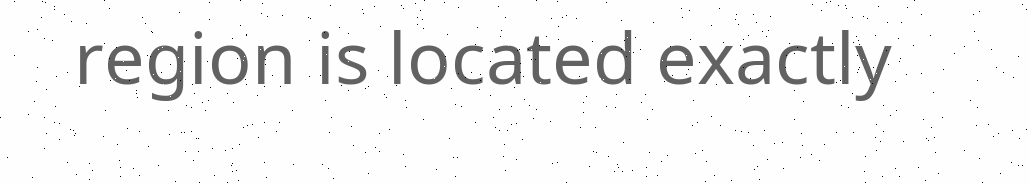region is located exactly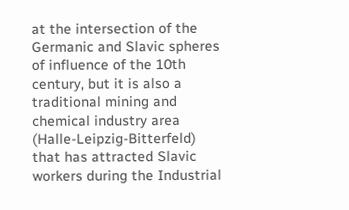at the intersection of the Germanic and Slavic spheres of influence of the 10th century, but it is also a traditional mining and chemical industry area (Halle-Leipzig-Bitterfeld) that has attracted Slavic workers during the Industrial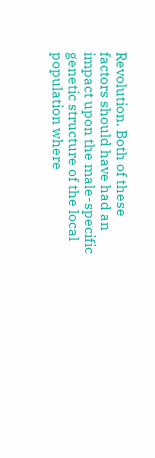Revolution. Both of these factors should have had an impact upon the male-specific genetic structure of the local population where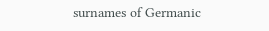surnames of Germanic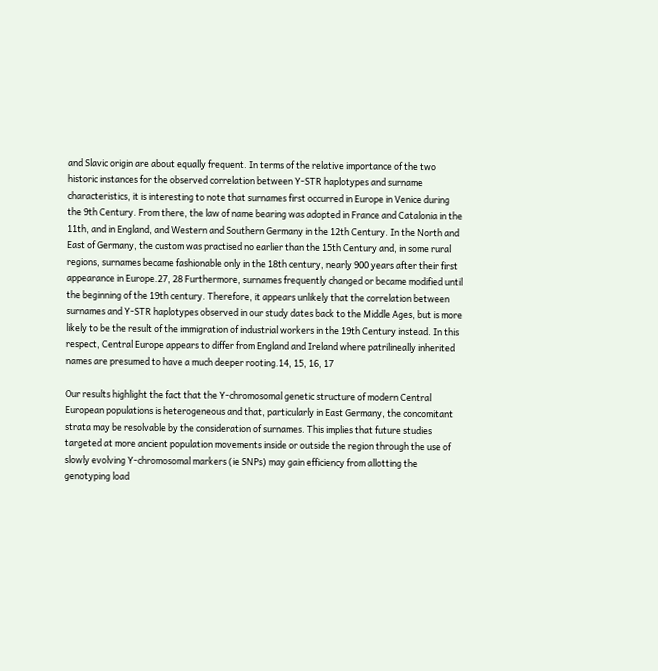and Slavic origin are about equally frequent. In terms of the relative importance of the two historic instances for the observed correlation between Y-STR haplotypes and surname characteristics, it is interesting to note that surnames first occurred in Europe in Venice during the 9th Century. From there, the law of name bearing was adopted in France and Catalonia in the 11th, and in England, and Western and Southern Germany in the 12th Century. In the North and East of Germany, the custom was practised no earlier than the 15th Century and, in some rural regions, surnames became fashionable only in the 18th century, nearly 900 years after their first appearance in Europe.27, 28 Furthermore, surnames frequently changed or became modified until the beginning of the 19th century. Therefore, it appears unlikely that the correlation between surnames and Y-STR haplotypes observed in our study dates back to the Middle Ages, but is more likely to be the result of the immigration of industrial workers in the 19th Century instead. In this respect, Central Europe appears to differ from England and Ireland where patrilineally inherited names are presumed to have a much deeper rooting.14, 15, 16, 17

Our results highlight the fact that the Y-chromosomal genetic structure of modern Central European populations is heterogeneous and that, particularly in East Germany, the concomitant strata may be resolvable by the consideration of surnames. This implies that future studies targeted at more ancient population movements inside or outside the region through the use of slowly evolving Y-chromosomal markers (ie SNPs) may gain efficiency from allotting the genotyping load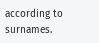according to surnames.